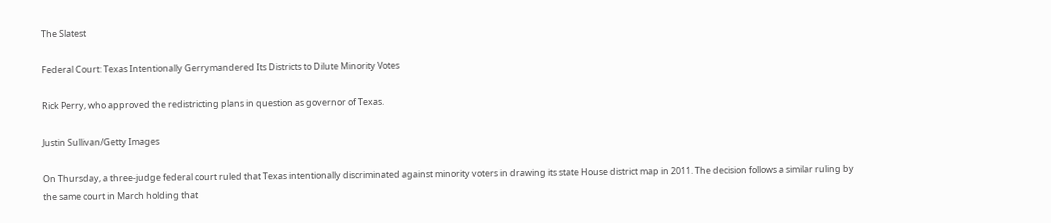The Slatest

Federal Court: Texas Intentionally Gerrymandered Its Districts to Dilute Minority Votes

Rick Perry, who approved the redistricting plans in question as governor of Texas.

Justin Sullivan/Getty Images

On Thursday, a three-judge federal court ruled that Texas intentionally discriminated against minority voters in drawing its state House district map in 2011. The decision follows a similar ruling by the same court in March holding that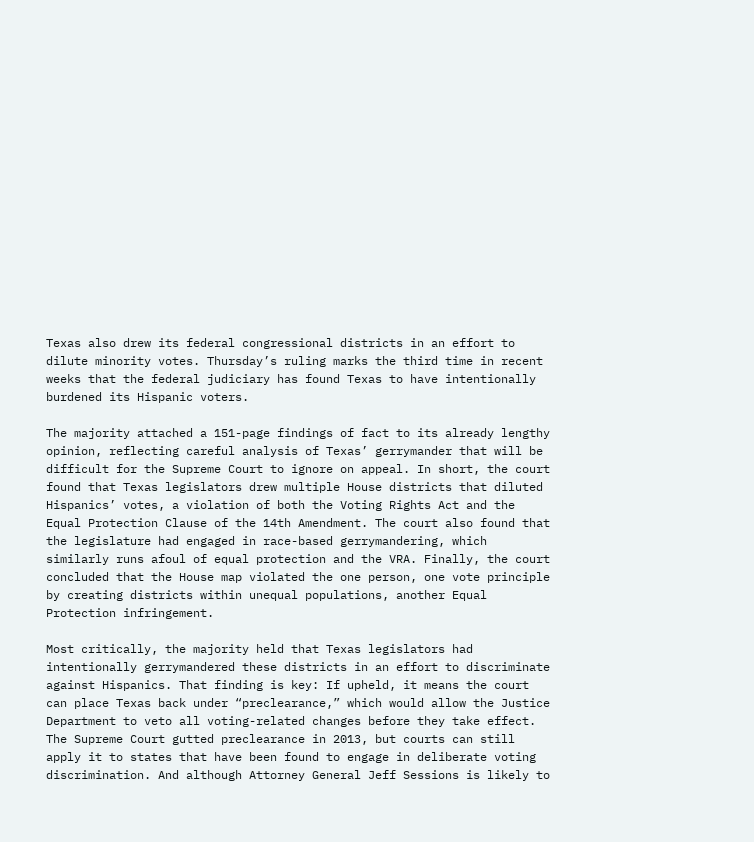Texas also drew its federal congressional districts in an effort to dilute minority votes. Thursday’s ruling marks the third time in recent weeks that the federal judiciary has found Texas to have intentionally burdened its Hispanic voters.

The majority attached a 151-page findings of fact to its already lengthy opinion, reflecting careful analysis of Texas’ gerrymander that will be difficult for the Supreme Court to ignore on appeal. In short, the court found that Texas legislators drew multiple House districts that diluted Hispanics’ votes, a violation of both the Voting Rights Act and the Equal Protection Clause of the 14th Amendment. The court also found that the legislature had engaged in race-based gerrymandering, which similarly runs afoul of equal protection and the VRA. Finally, the court concluded that the House map violated the one person, one vote principle by creating districts within unequal populations, another Equal Protection infringement.

Most critically, the majority held that Texas legislators had intentionally gerrymandered these districts in an effort to discriminate against Hispanics. That finding is key: If upheld, it means the court can place Texas back under “preclearance,” which would allow the Justice Department to veto all voting-related changes before they take effect. The Supreme Court gutted preclearance in 2013, but courts can still apply it to states that have been found to engage in deliberate voting discrimination. And although Attorney General Jeff Sessions is likely to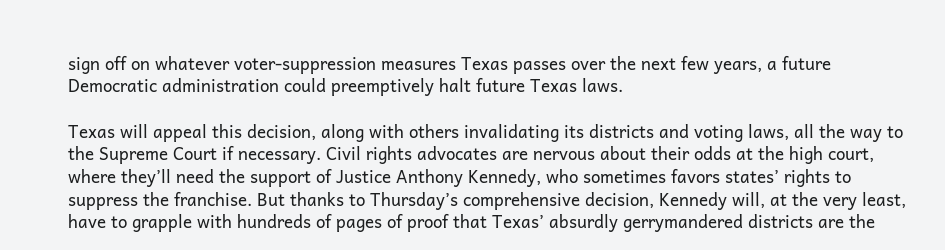sign off on whatever voter-suppression measures Texas passes over the next few years, a future Democratic administration could preemptively halt future Texas laws.

Texas will appeal this decision, along with others invalidating its districts and voting laws, all the way to the Supreme Court if necessary. Civil rights advocates are nervous about their odds at the high court, where they’ll need the support of Justice Anthony Kennedy, who sometimes favors states’ rights to suppress the franchise. But thanks to Thursday’s comprehensive decision, Kennedy will, at the very least, have to grapple with hundreds of pages of proof that Texas’ absurdly gerrymandered districts are the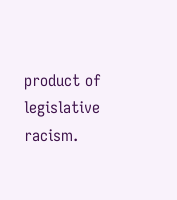product of legislative racism.